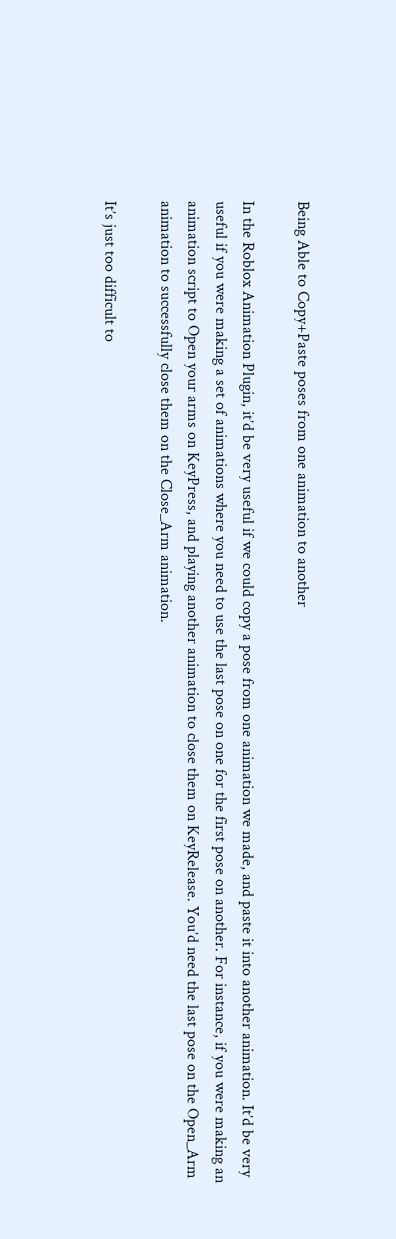Being Able to Copy+Paste poses from one animation to another

In the Roblox Animation Plugin, it’d be very useful if we could copy a pose from one animation we made, and paste it into another animation. It’d be very useful if you were making a set of animations where you need to use the last pose on one for the first pose on another. For instance, if you were making an animation script to Open your arms on KeyPress, and playing another animation to close them on KeyRelease. You’d need the last pose on the Open_Arm animation to successfully close them on the Close_Arm animation.

It’s just too difficult to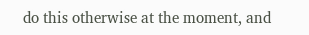do this otherwise at the moment, and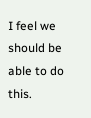I feel we should be able to do this.